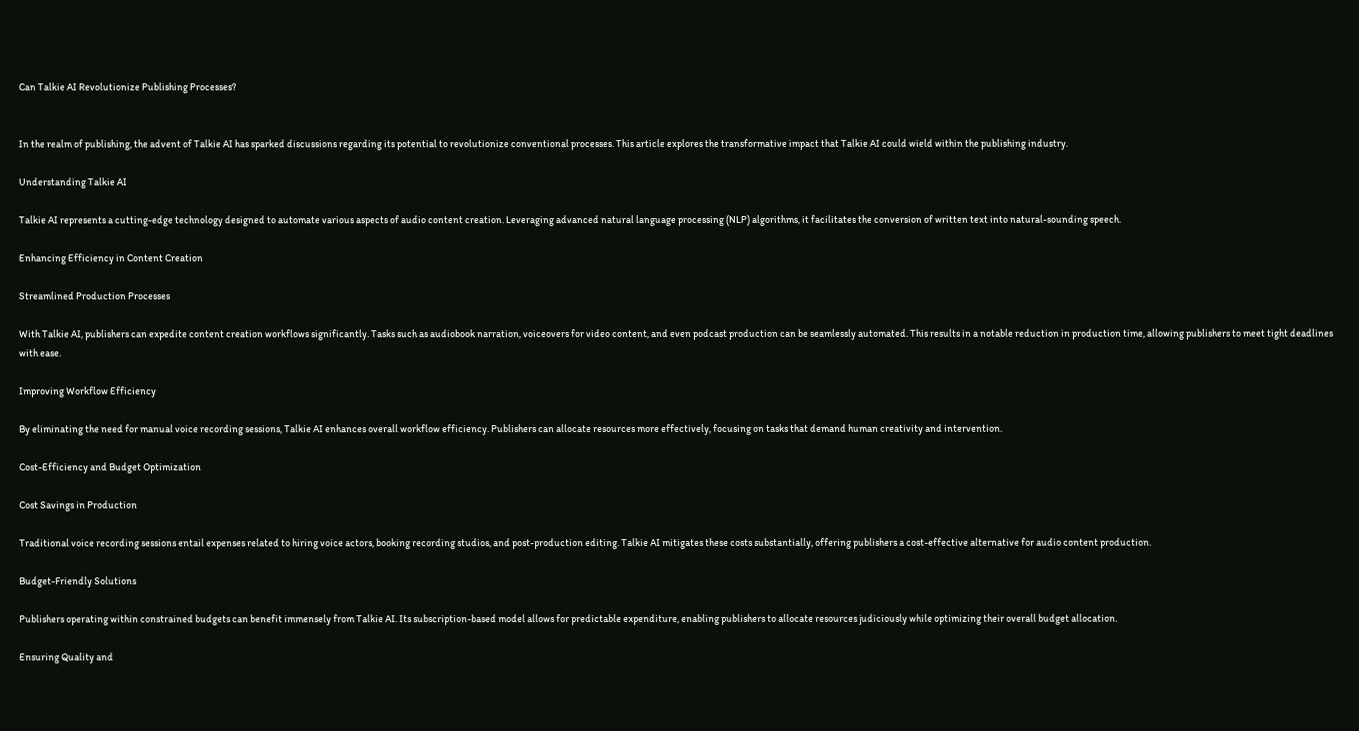Can Talkie AI Revolutionize Publishing Processes?


In the realm of publishing, the advent of Talkie AI has sparked discussions regarding its potential to revolutionize conventional processes. This article explores the transformative impact that Talkie AI could wield within the publishing industry.

Understanding Talkie AI

Talkie AI represents a cutting-edge technology designed to automate various aspects of audio content creation. Leveraging advanced natural language processing (NLP) algorithms, it facilitates the conversion of written text into natural-sounding speech.

Enhancing Efficiency in Content Creation

Streamlined Production Processes

With Talkie AI, publishers can expedite content creation workflows significantly. Tasks such as audiobook narration, voiceovers for video content, and even podcast production can be seamlessly automated. This results in a notable reduction in production time, allowing publishers to meet tight deadlines with ease.

Improving Workflow Efficiency

By eliminating the need for manual voice recording sessions, Talkie AI enhances overall workflow efficiency. Publishers can allocate resources more effectively, focusing on tasks that demand human creativity and intervention.

Cost-Efficiency and Budget Optimization

Cost Savings in Production

Traditional voice recording sessions entail expenses related to hiring voice actors, booking recording studios, and post-production editing. Talkie AI mitigates these costs substantially, offering publishers a cost-effective alternative for audio content production.

Budget-Friendly Solutions

Publishers operating within constrained budgets can benefit immensely from Talkie AI. Its subscription-based model allows for predictable expenditure, enabling publishers to allocate resources judiciously while optimizing their overall budget allocation.

Ensuring Quality and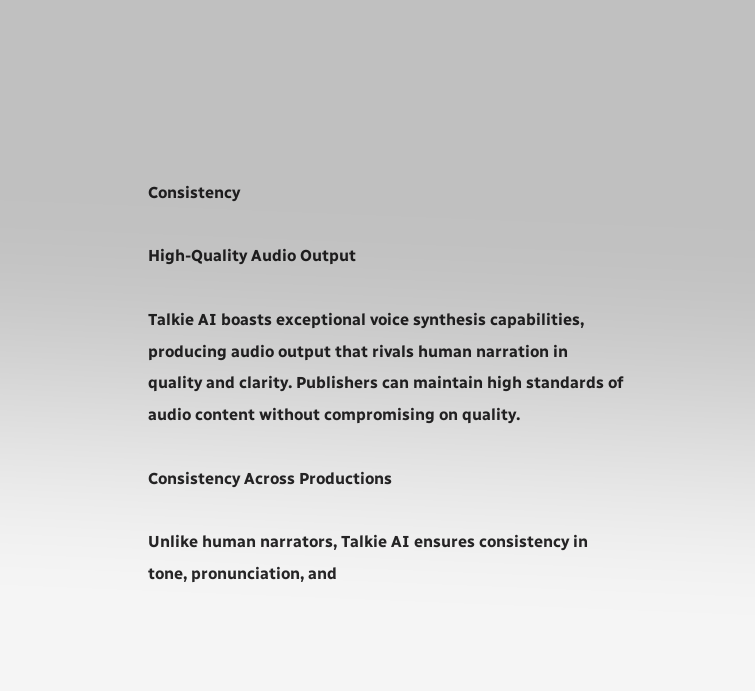Consistency

High-Quality Audio Output

Talkie AI boasts exceptional voice synthesis capabilities, producing audio output that rivals human narration in quality and clarity. Publishers can maintain high standards of audio content without compromising on quality.

Consistency Across Productions

Unlike human narrators, Talkie AI ensures consistency in tone, pronunciation, and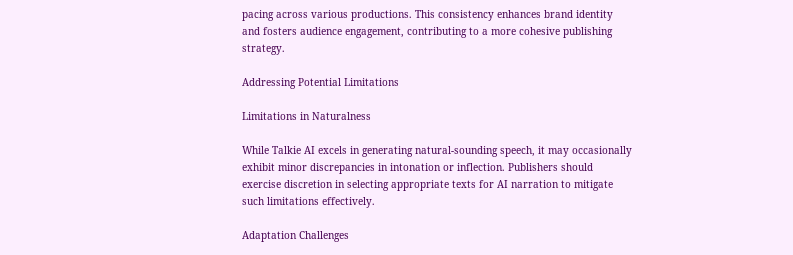pacing across various productions. This consistency enhances brand identity and fosters audience engagement, contributing to a more cohesive publishing strategy.

Addressing Potential Limitations

Limitations in Naturalness

While Talkie AI excels in generating natural-sounding speech, it may occasionally exhibit minor discrepancies in intonation or inflection. Publishers should exercise discretion in selecting appropriate texts for AI narration to mitigate such limitations effectively.

Adaptation Challenges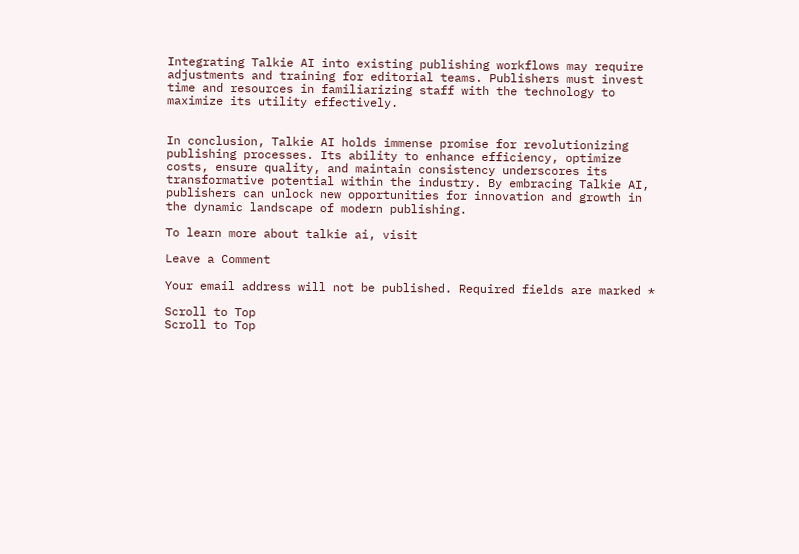Integrating Talkie AI into existing publishing workflows may require adjustments and training for editorial teams. Publishers must invest time and resources in familiarizing staff with the technology to maximize its utility effectively.


In conclusion, Talkie AI holds immense promise for revolutionizing publishing processes. Its ability to enhance efficiency, optimize costs, ensure quality, and maintain consistency underscores its transformative potential within the industry. By embracing Talkie AI, publishers can unlock new opportunities for innovation and growth in the dynamic landscape of modern publishing.

To learn more about talkie ai, visit

Leave a Comment

Your email address will not be published. Required fields are marked *

Scroll to Top
Scroll to Top